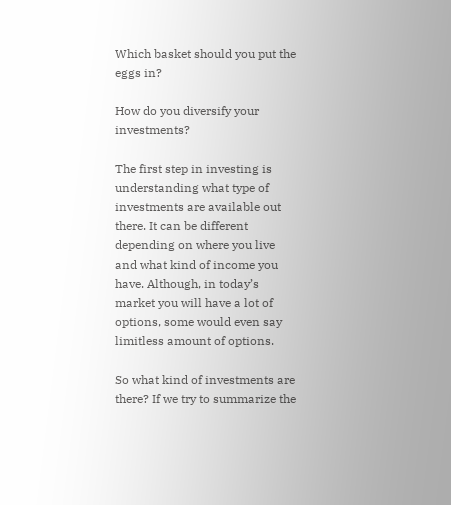Which basket should you put the eggs in?

How do you diversify your investments?

The first step in investing is understanding what type of investments are available out there. It can be different depending on where you live and what kind of income you have. Although, in today’s market you will have a lot of options, some would even say limitless amount of options.

So what kind of investments are there? If we try to summarize the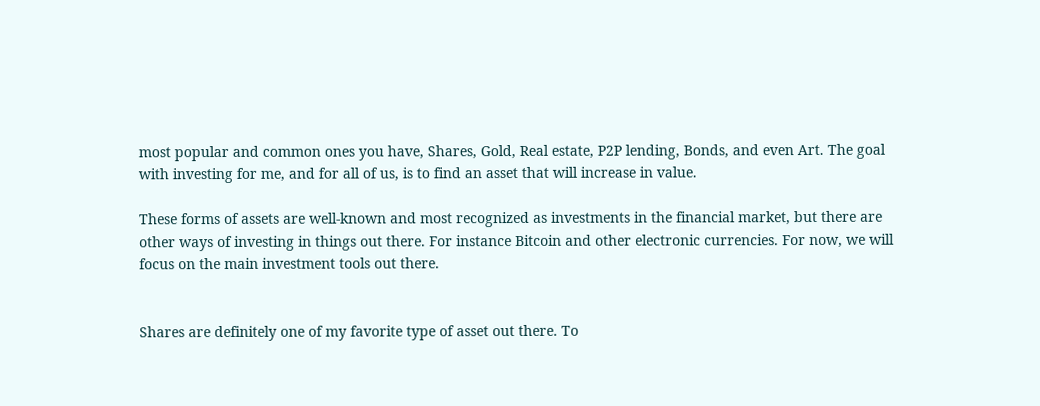most popular and common ones you have, Shares, Gold, Real estate, P2P lending, Bonds, and even Art. The goal with investing for me, and for all of us, is to find an asset that will increase in value.

These forms of assets are well-known and most recognized as investments in the financial market, but there are other ways of investing in things out there. For instance Bitcoin and other electronic currencies. For now, we will focus on the main investment tools out there.


Shares are definitely one of my favorite type of asset out there. To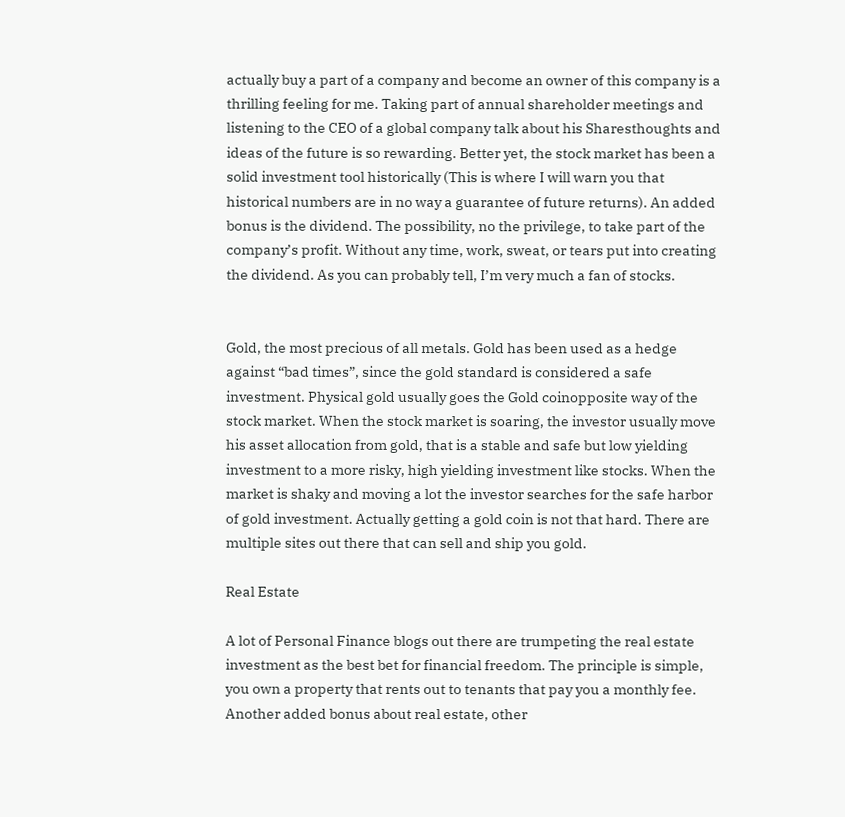actually buy a part of a company and become an owner of this company is a thrilling feeling for me. Taking part of annual shareholder meetings and listening to the CEO of a global company talk about his Sharesthoughts and ideas of the future is so rewarding. Better yet, the stock market has been a solid investment tool historically (This is where I will warn you that historical numbers are in no way a guarantee of future returns). An added bonus is the dividend. The possibility, no the privilege, to take part of the company’s profit. Without any time, work, sweat, or tears put into creating the dividend. As you can probably tell, I’m very much a fan of stocks.


Gold, the most precious of all metals. Gold has been used as a hedge against “bad times”, since the gold standard is considered a safe investment. Physical gold usually goes the Gold coinopposite way of the stock market. When the stock market is soaring, the investor usually move his asset allocation from gold, that is a stable and safe but low yielding investment to a more risky, high yielding investment like stocks. When the market is shaky and moving a lot the investor searches for the safe harbor of gold investment. Actually getting a gold coin is not that hard. There are multiple sites out there that can sell and ship you gold.

Real Estate

A lot of Personal Finance blogs out there are trumpeting the real estate investment as the best bet for financial freedom. The principle is simple, you own a property that rents out to tenants that pay you a monthly fee. Another added bonus about real estate, other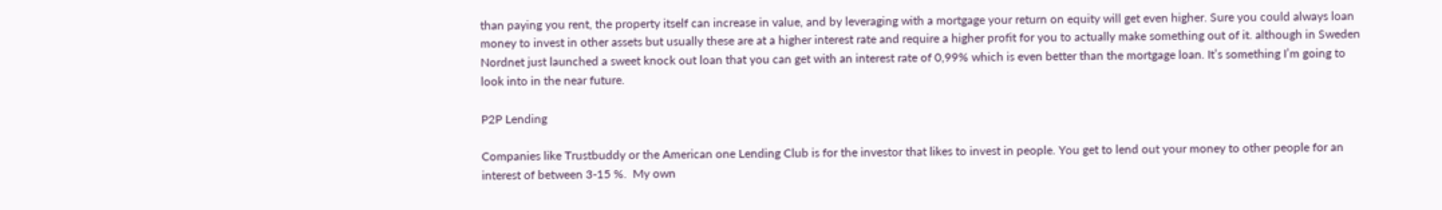than paying you rent, the property itself can increase in value, and by leveraging with a mortgage your return on equity will get even higher. Sure you could always loan money to invest in other assets but usually these are at a higher interest rate and require a higher profit for you to actually make something out of it. although in Sweden Nordnet just launched a sweet knock out loan that you can get with an interest rate of 0,99% which is even better than the mortgage loan. It’s something I’m going to look into in the near future.

P2P Lending

Companies like Trustbuddy or the American one Lending Club is for the investor that likes to invest in people. You get to lend out your money to other people for an interest of between 3-15 %.  My own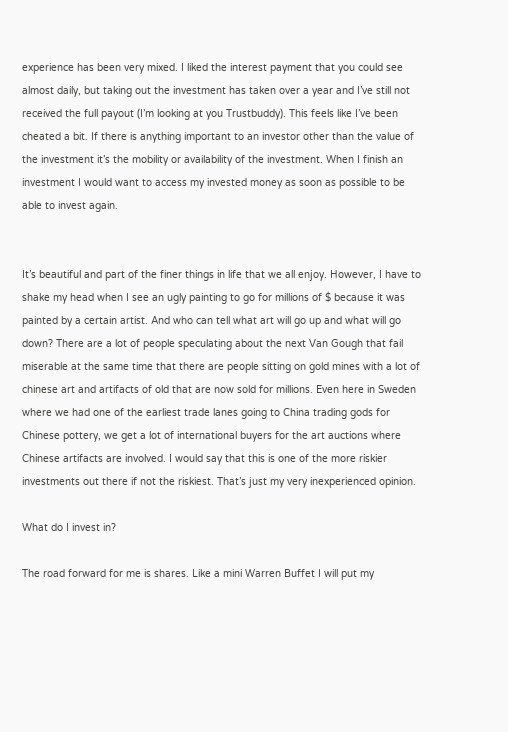experience has been very mixed. I liked the interest payment that you could see almost daily, but taking out the investment has taken over a year and I’ve still not received the full payout (I’m looking at you Trustbuddy). This feels like I’ve been cheated a bit. If there is anything important to an investor other than the value of the investment it’s the mobility or availability of the investment. When I finish an investment I would want to access my invested money as soon as possible to be able to invest again.


It’s beautiful and part of the finer things in life that we all enjoy. However, I have to shake my head when I see an ugly painting to go for millions of $ because it was painted by a certain artist. And who can tell what art will go up and what will go down? There are a lot of people speculating about the next Van Gough that fail miserable at the same time that there are people sitting on gold mines with a lot of chinese art and artifacts of old that are now sold for millions. Even here in Sweden where we had one of the earliest trade lanes going to China trading gods for Chinese pottery, we get a lot of international buyers for the art auctions where Chinese artifacts are involved. I would say that this is one of the more riskier investments out there if not the riskiest. That’s just my very inexperienced opinion.

What do I invest in?

The road forward for me is shares. Like a mini Warren Buffet I will put my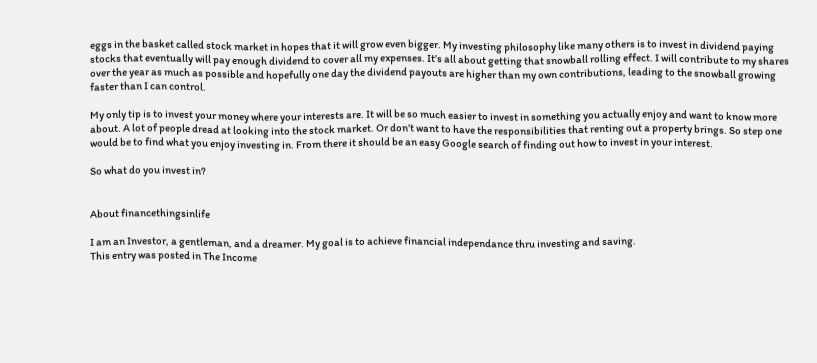eggs in the basket called stock market in hopes that it will grow even bigger. My investing philosophy like many others is to invest in dividend paying stocks that eventually will pay enough dividend to cover all my expenses. It’s all about getting that snowball rolling effect. I will contribute to my shares over the year as much as possible and hopefully one day the dividend payouts are higher than my own contributions, leading to the snowball growing faster than I can control.

My only tip is to invest your money where your interests are. It will be so much easier to invest in something you actually enjoy and want to know more about. A lot of people dread at looking into the stock market. Or don’t want to have the responsibilities that renting out a property brings. So step one would be to find what you enjoy investing in. From there it should be an easy Google search of finding out how to invest in your interest.

So what do you invest in?


About financethingsinlife

I am an Investor, a gentleman, and a dreamer. My goal is to achieve financial independance thru investing and saving.
This entry was posted in The Income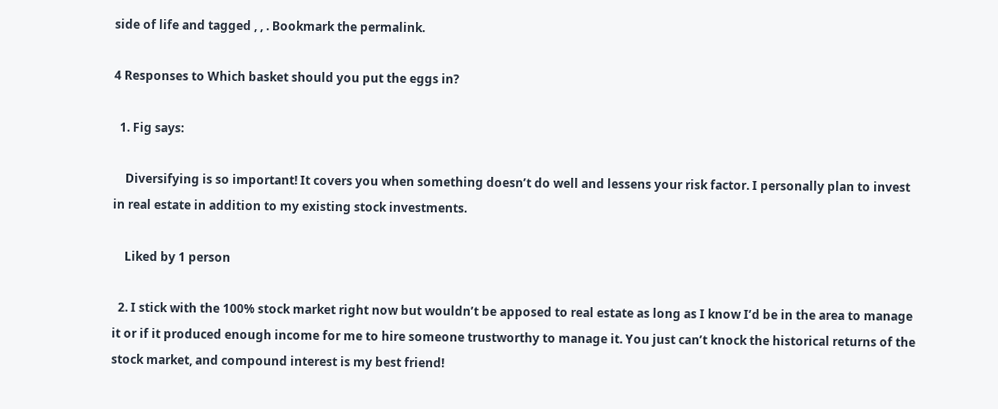side of life and tagged , , . Bookmark the permalink.

4 Responses to Which basket should you put the eggs in?

  1. Fig says:

    Diversifying is so important! It covers you when something doesn’t do well and lessens your risk factor. I personally plan to invest in real estate in addition to my existing stock investments.

    Liked by 1 person

  2. I stick with the 100% stock market right now but wouldn’t be apposed to real estate as long as I know I’d be in the area to manage it or if it produced enough income for me to hire someone trustworthy to manage it. You just can’t knock the historical returns of the stock market, and compound interest is my best friend!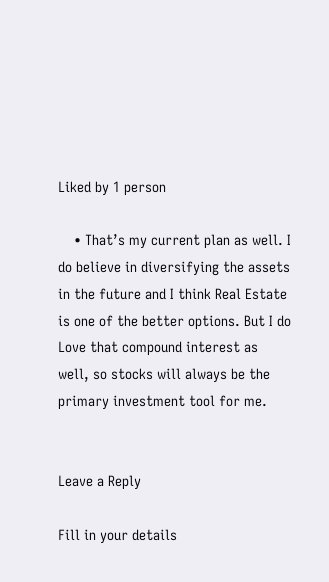Liked by 1 person

    • That’s my current plan as well. I do believe in diversifying the assets in the future and I think Real Estate is one of the better options. But I do Love that compound interest as well, so stocks will always be the primary investment tool for me.


Leave a Reply

Fill in your details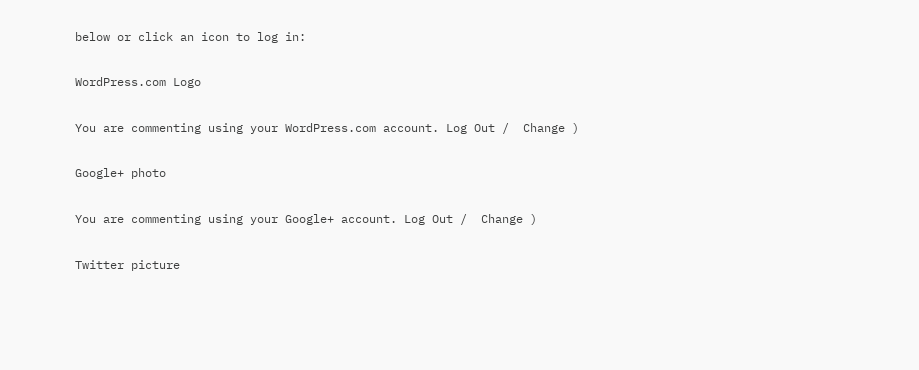below or click an icon to log in:

WordPress.com Logo

You are commenting using your WordPress.com account. Log Out /  Change )

Google+ photo

You are commenting using your Google+ account. Log Out /  Change )

Twitter picture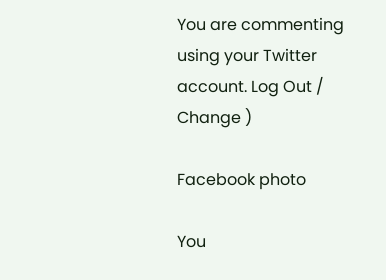You are commenting using your Twitter account. Log Out /  Change )

Facebook photo

You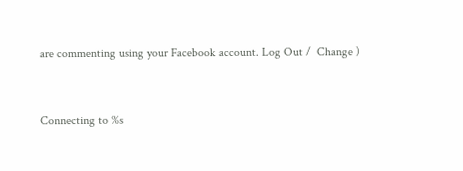are commenting using your Facebook account. Log Out /  Change )


Connecting to %s